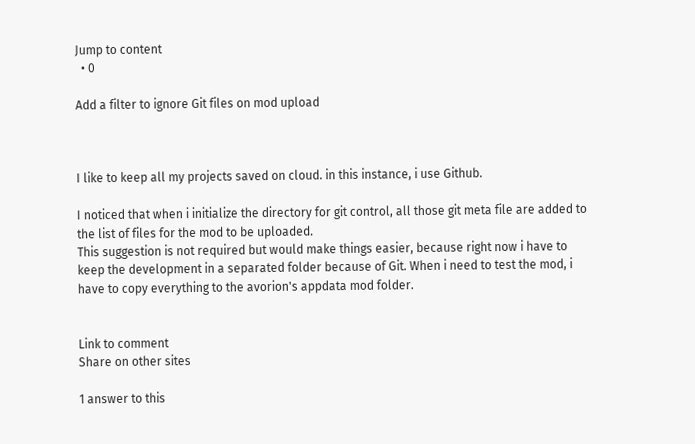Jump to content
  • 0

Add a filter to ignore Git files on mod upload



I like to keep all my projects saved on cloud. in this instance, i use Github.

I noticed that when i initialize the directory for git control, all those git meta file are added to the list of files for the mod to be uploaded.
This suggestion is not required but would make things easier, because right now i have to keep the development in a separated folder because of Git. When i need to test the mod, i have to copy everything to the avorion's appdata mod folder.


Link to comment
Share on other sites

1 answer to this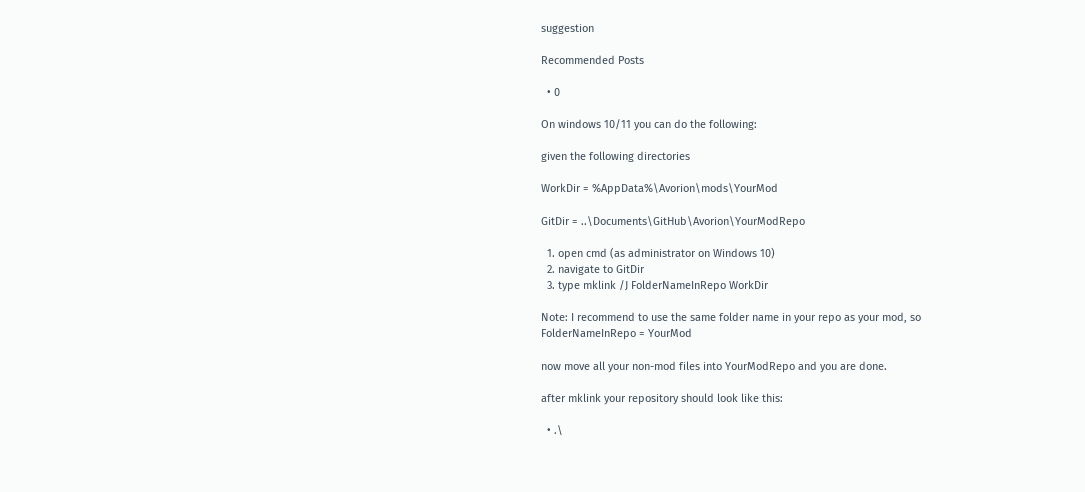suggestion

Recommended Posts

  • 0

On windows 10/11 you can do the following:

given the following directories

WorkDir = %AppData%\Avorion\mods\YourMod

GitDir = ..\Documents\GitHub\Avorion\YourModRepo

  1. open cmd (as administrator on Windows 10)
  2. navigate to GitDir
  3. type mklink /J FolderNameInRepo WorkDir

Note: I recommend to use the same folder name in your repo as your mod, so FolderNameInRepo = YourMod

now move all your non-mod files into YourModRepo and you are done.

after mklink your repository should look like this:

  • .\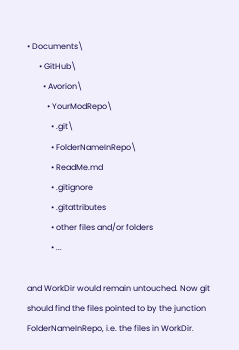• Documents\
      • GitHub\
        • Avorion\
          • YourModRepo\
            • .git\
            • FolderNameInRepo\
            • ReadMe.md
            • .gitignore
            • .gitattributes
            • other files and/or folders
            • ...

and WorkDir would remain untouched. Now git should find the files pointed to by the junction FolderNameInRepo, i.e. the files in WorkDir.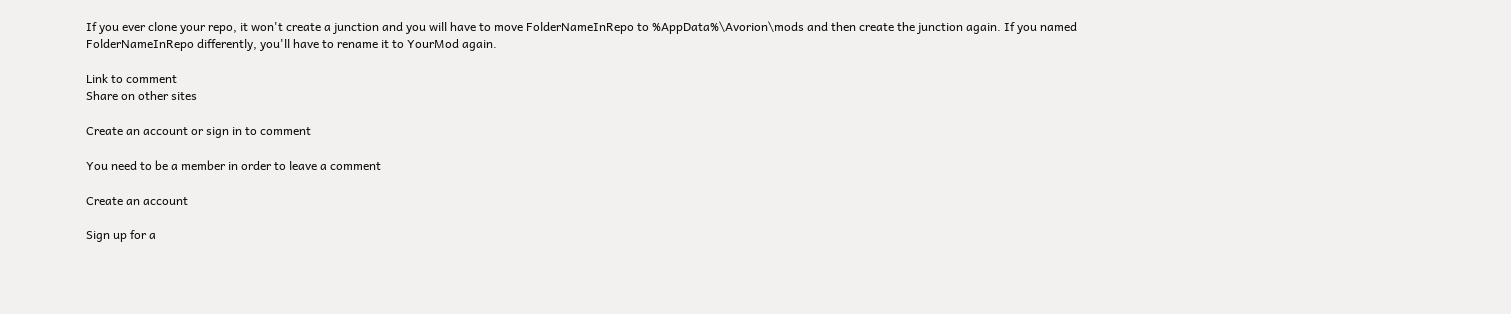If you ever clone your repo, it won't create a junction and you will have to move FolderNameInRepo to %AppData%\Avorion\mods and then create the junction again. If you named FolderNameInRepo differently, you'll have to rename it to YourMod again.

Link to comment
Share on other sites

Create an account or sign in to comment

You need to be a member in order to leave a comment

Create an account

Sign up for a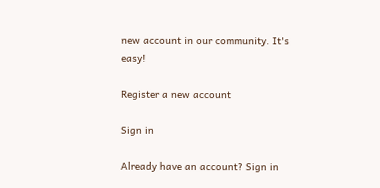new account in our community. It's easy!

Register a new account

Sign in

Already have an account? Sign in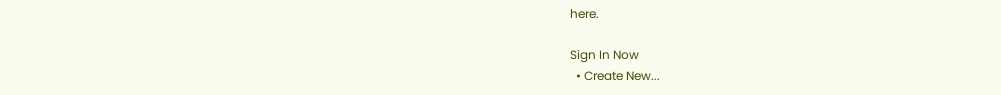here.

Sign In Now
  • Create New...